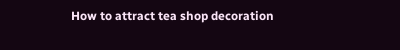How to attract tea shop decoration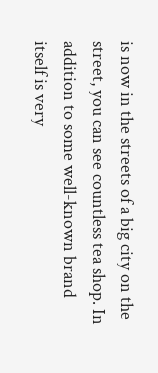is now in the streets of a big city on the street, you can see countless tea shop. In addition to some well-known brand itself is very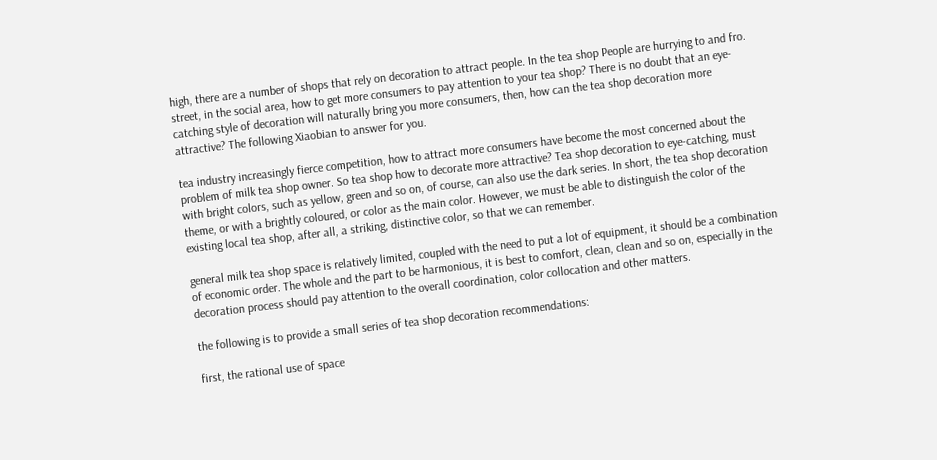high, there are a number of shops that rely on decoration to attract people. In the tea shop People are hurrying to and fro. street, in the social area, how to get more consumers to pay attention to your tea shop? There is no doubt that an eye-catching style of decoration will naturally bring you more consumers, then, how can the tea shop decoration more attractive? The following Xiaobian to answer for you.

tea industry increasingly fierce competition, how to attract more consumers have become the most concerned about the problem of milk tea shop owner. So tea shop how to decorate more attractive? Tea shop decoration to eye-catching, must with bright colors, such as yellow, green and so on, of course, can also use the dark series. In short, the tea shop decoration theme, or with a brightly coloured, or color as the main color. However, we must be able to distinguish the color of the existing local tea shop, after all, a striking, distinctive color, so that we can remember.

general milk tea shop space is relatively limited, coupled with the need to put a lot of equipment, it should be a combination of economic order. The whole and the part to be harmonious, it is best to comfort, clean, clean and so on, especially in the decoration process should pay attention to the overall coordination, color collocation and other matters.

the following is to provide a small series of tea shop decoration recommendations:

first, the rational use of space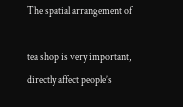The spatial arrangement of

tea shop is very important, directly affect people’s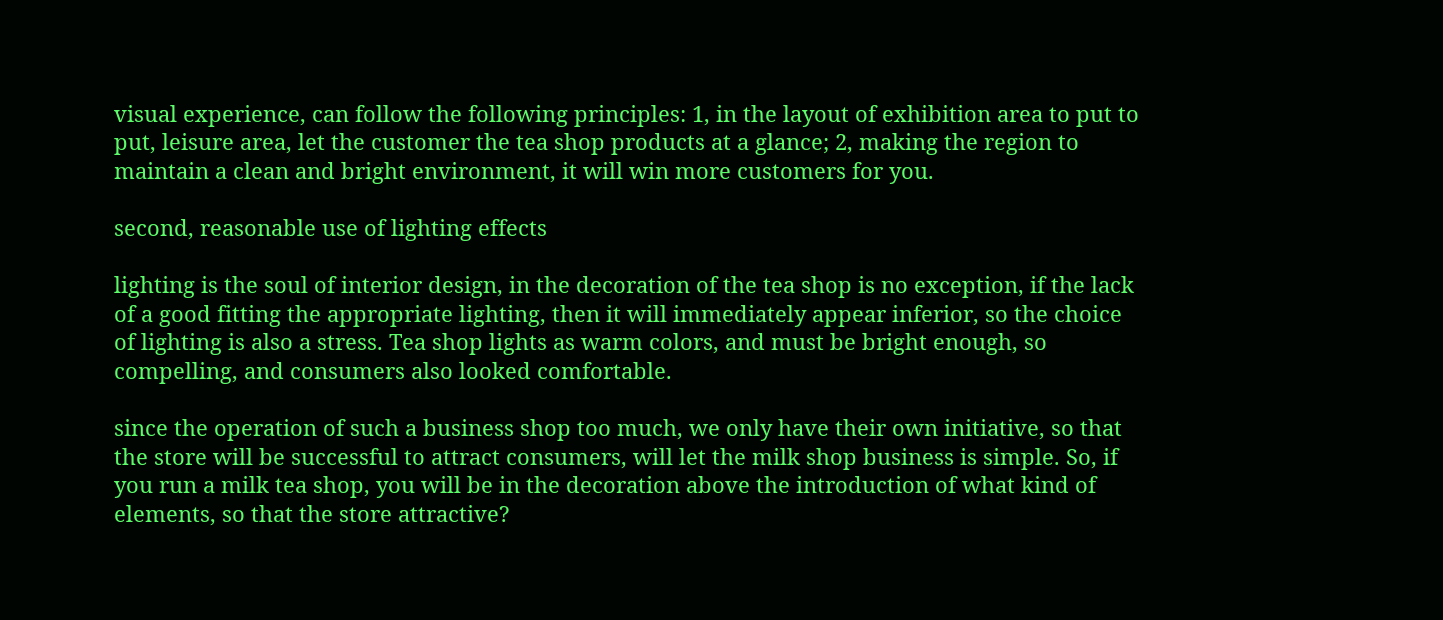visual experience, can follow the following principles: 1, in the layout of exhibition area to put to put, leisure area, let the customer the tea shop products at a glance; 2, making the region to maintain a clean and bright environment, it will win more customers for you.

second, reasonable use of lighting effects

lighting is the soul of interior design, in the decoration of the tea shop is no exception, if the lack of a good fitting the appropriate lighting, then it will immediately appear inferior, so the choice of lighting is also a stress. Tea shop lights as warm colors, and must be bright enough, so compelling, and consumers also looked comfortable.

since the operation of such a business shop too much, we only have their own initiative, so that the store will be successful to attract consumers, will let the milk shop business is simple. So, if you run a milk tea shop, you will be in the decoration above the introduction of what kind of elements, so that the store attractive?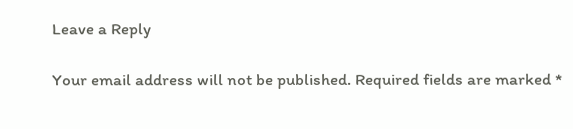Leave a Reply

Your email address will not be published. Required fields are marked *